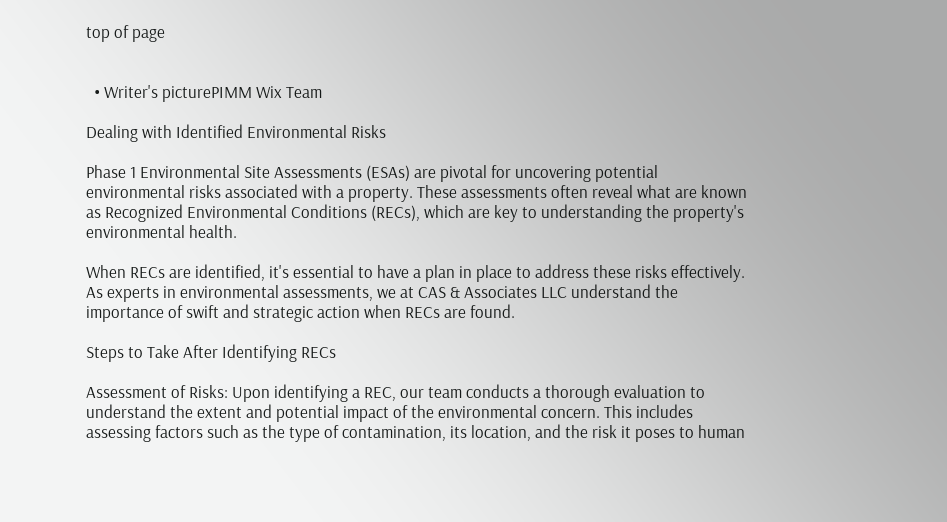top of page


  • Writer's picturePIMM Wix Team

Dealing with Identified Environmental Risks

Phase 1 Environmental Site Assessments (ESAs) are pivotal for uncovering potential environmental risks associated with a property. These assessments often reveal what are known as Recognized Environmental Conditions (RECs), which are key to understanding the property's environmental health.

When RECs are identified, it's essential to have a plan in place to address these risks effectively. As experts in environmental assessments, we at CAS & Associates LLC understand the importance of swift and strategic action when RECs are found.

Steps to Take After Identifying RECs

Assessment of Risks: Upon identifying a REC, our team conducts a thorough evaluation to understand the extent and potential impact of the environmental concern. This includes assessing factors such as the type of contamination, its location, and the risk it poses to human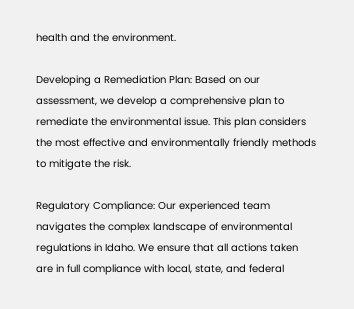health and the environment.

Developing a Remediation Plan: Based on our assessment, we develop a comprehensive plan to remediate the environmental issue. This plan considers the most effective and environmentally friendly methods to mitigate the risk.

Regulatory Compliance: Our experienced team navigates the complex landscape of environmental regulations in Idaho. We ensure that all actions taken are in full compliance with local, state, and federal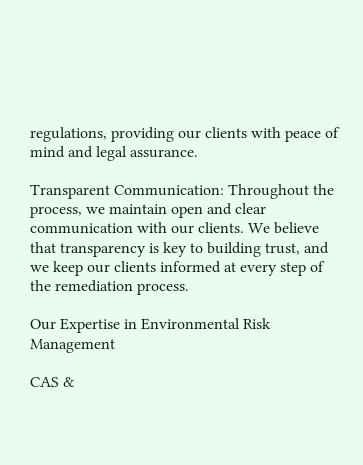regulations, providing our clients with peace of mind and legal assurance.

Transparent Communication: Throughout the process, we maintain open and clear communication with our clients. We believe that transparency is key to building trust, and we keep our clients informed at every step of the remediation process.

Our Expertise in Environmental Risk Management

CAS &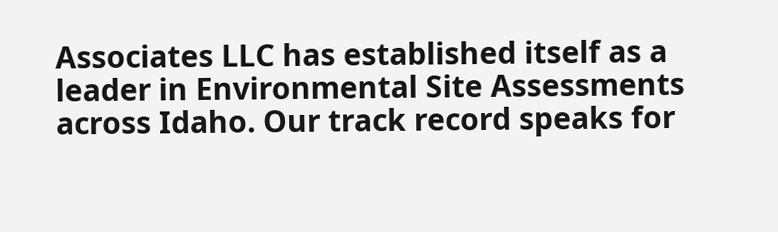Associates LLC has established itself as a leader in Environmental Site Assessments across Idaho. Our track record speaks for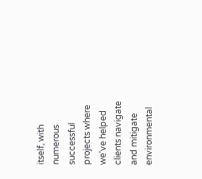itself, with numerous successful projects where we've helped clients navigate and mitigate environmental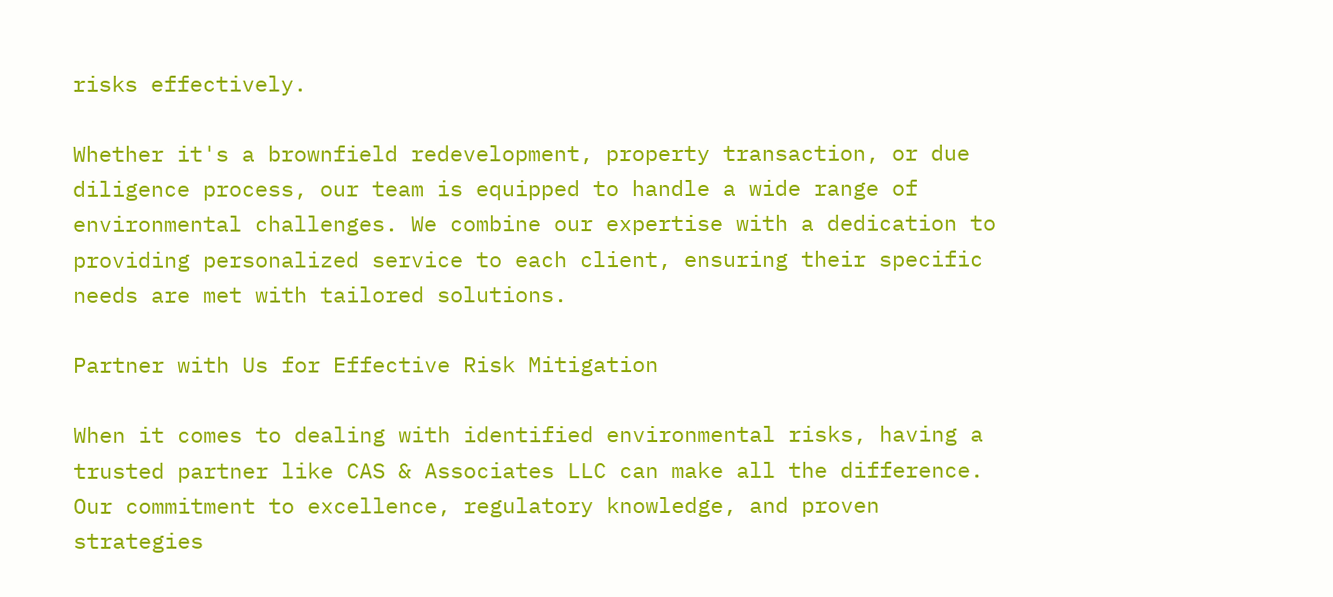risks effectively.

Whether it's a brownfield redevelopment, property transaction, or due diligence process, our team is equipped to handle a wide range of environmental challenges. We combine our expertise with a dedication to providing personalized service to each client, ensuring their specific needs are met with tailored solutions.

Partner with Us for Effective Risk Mitigation

When it comes to dealing with identified environmental risks, having a trusted partner like CAS & Associates LLC can make all the difference. Our commitment to excellence, regulatory knowledge, and proven strategies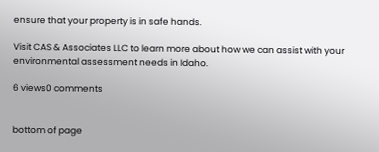ensure that your property is in safe hands.

Visit CAS & Associates LLC to learn more about how we can assist with your environmental assessment needs in Idaho.

6 views0 comments


bottom of page